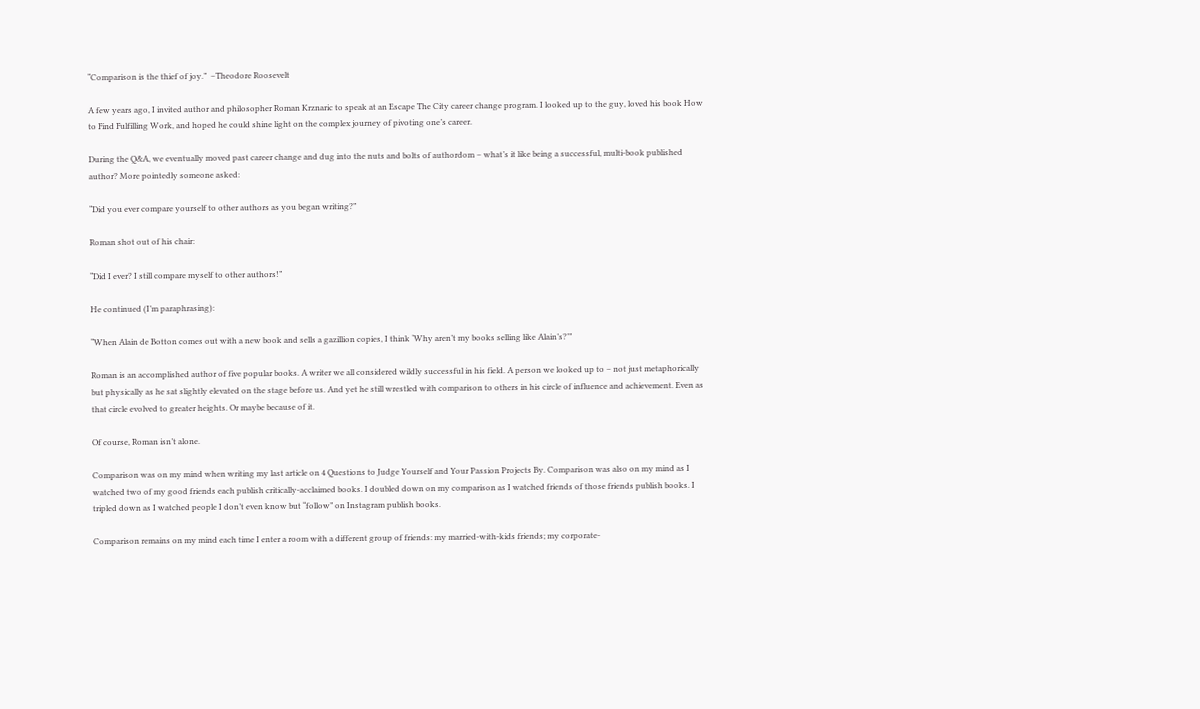“Comparison is the thief of joy.”  –Theodore Roosevelt

A few years ago, I invited author and philosopher Roman Krznaric to speak at an Escape The City career change program. I looked up to the guy, loved his book How to Find Fulfilling Work, and hoped he could shine light on the complex journey of pivoting one’s career.

During the Q&A, we eventually moved past career change and dug into the nuts and bolts of authordom – what’s it like being a successful, multi-book published author? More pointedly someone asked:

“Did you ever compare yourself to other authors as you began writing?”

Roman shot out of his chair:

“Did I ever? I still compare myself to other authors!”

He continued (I’m paraphrasing):

“When Alain de Botton comes out with a new book and sells a gazillion copies, I think ‘Why aren’t my books selling like Alain’s?’”

Roman is an accomplished author of five popular books. A writer we all considered wildly successful in his field. A person we looked up to – not just metaphorically but physically as he sat slightly elevated on the stage before us. And yet he still wrestled with comparison to others in his circle of influence and achievement. Even as that circle evolved to greater heights. Or maybe because of it.

Of course, Roman isn’t alone.

Comparison was on my mind when writing my last article on 4 Questions to Judge Yourself and Your Passion Projects By. Comparison was also on my mind as I watched two of my good friends each publish critically-acclaimed books. I doubled down on my comparison as I watched friends of those friends publish books. I tripled down as I watched people I don’t even know but “follow” on Instagram publish books.

Comparison remains on my mind each time I enter a room with a different group of friends: my married-with-kids friends; my corporate-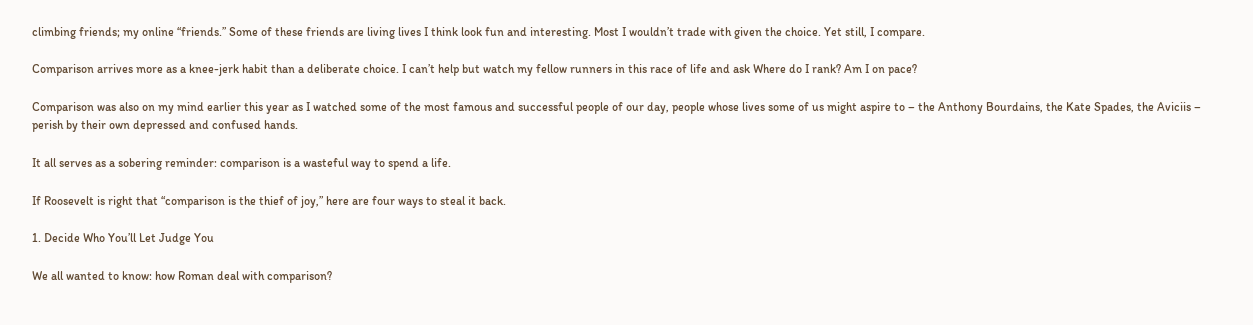climbing friends; my online “friends.” Some of these friends are living lives I think look fun and interesting. Most I wouldn’t trade with given the choice. Yet still, I compare.

Comparison arrives more as a knee-jerk habit than a deliberate choice. I can’t help but watch my fellow runners in this race of life and ask Where do I rank? Am I on pace?

Comparison was also on my mind earlier this year as I watched some of the most famous and successful people of our day, people whose lives some of us might aspire to – the Anthony Bourdains, the Kate Spades, the Aviciis – perish by their own depressed and confused hands.

It all serves as a sobering reminder: comparison is a wasteful way to spend a life.

If Roosevelt is right that “comparison is the thief of joy,” here are four ways to steal it back.

1. Decide Who You’ll Let Judge You

We all wanted to know: how Roman deal with comparison?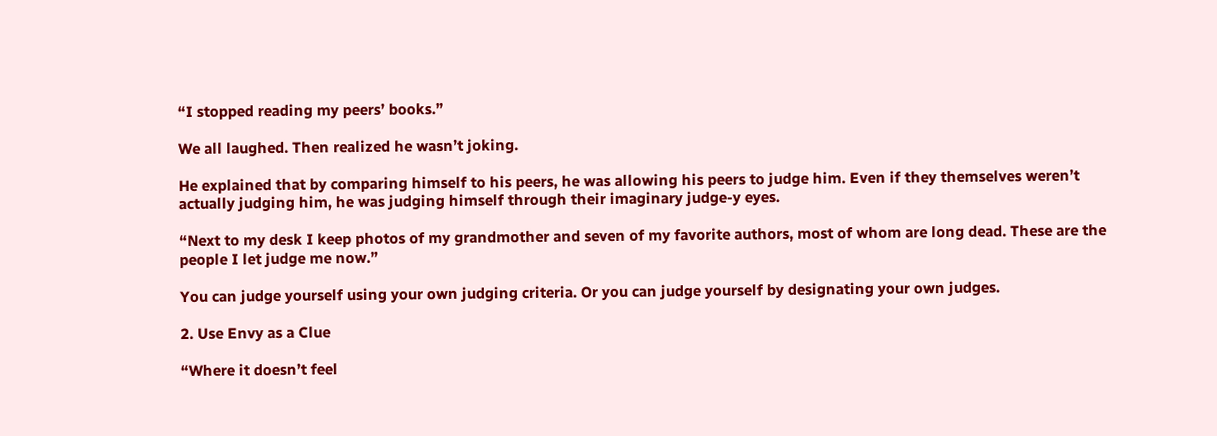“I stopped reading my peers’ books.”

We all laughed. Then realized he wasn’t joking.

He explained that by comparing himself to his peers, he was allowing his peers to judge him. Even if they themselves weren’t actually judging him, he was judging himself through their imaginary judge-y eyes.

“Next to my desk I keep photos of my grandmother and seven of my favorite authors, most of whom are long dead. These are the people I let judge me now.”

You can judge yourself using your own judging criteria. Or you can judge yourself by designating your own judges.

2. Use Envy as a Clue

“Where it doesn’t feel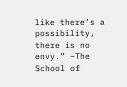like there’s a possibility, there is no envy.” –The School of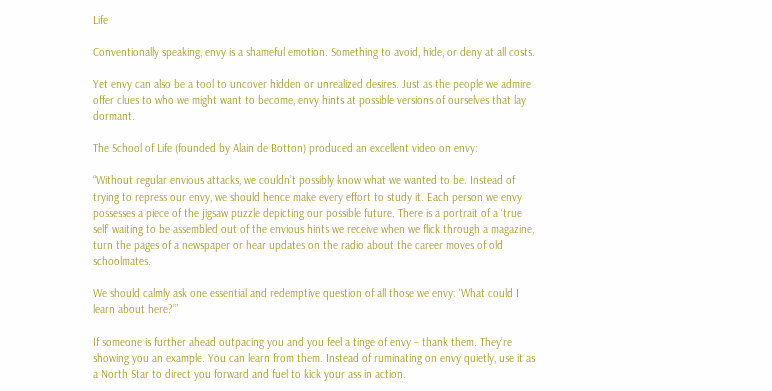Life

Conventionally speaking, envy is a shameful emotion. Something to avoid, hide, or deny at all costs.

Yet envy can also be a tool to uncover hidden or unrealized desires. Just as the people we admire offer clues to who we might want to become, envy hints at possible versions of ourselves that lay dormant.

The School of Life (founded by Alain de Botton) produced an excellent video on envy:

“Without regular envious attacks, we couldn’t possibly know what we wanted to be. Instead of trying to repress our envy, we should hence make every effort to study it. Each person we envy possesses a piece of the jigsaw puzzle depicting our possible future. There is a portrait of a ‘true self’ waiting to be assembled out of the envious hints we receive when we flick through a magazine, turn the pages of a newspaper or hear updates on the radio about the career moves of old schoolmates.

We should calmly ask one essential and redemptive question of all those we envy: ‘What could I learn about here?’”

If someone is further ahead outpacing you and you feel a tinge of envy – thank them. They’re showing you an example. You can learn from them. Instead of ruminating on envy quietly, use it as a North Star to direct you forward and fuel to kick your ass in action.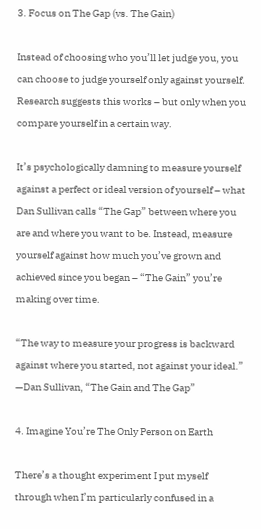3. Focus on The Gap (vs. The Gain)

Instead of choosing who you’ll let judge you, you can choose to judge yourself only against yourself. Research suggests this works – but only when you compare yourself in a certain way.

It’s psychologically damning to measure yourself against a perfect or ideal version of yourself – what Dan Sullivan calls “The Gap” between where you are and where you want to be. Instead, measure yourself against how much you’ve grown and achieved since you began – “The Gain” you’re making over time.

“The way to measure your progress is backward against where you started, not against your ideal.” —Dan Sullivan, “The Gain and The Gap”

4. Imagine You’re The Only Person on Earth

There’s a thought experiment I put myself through when I’m particularly confused in a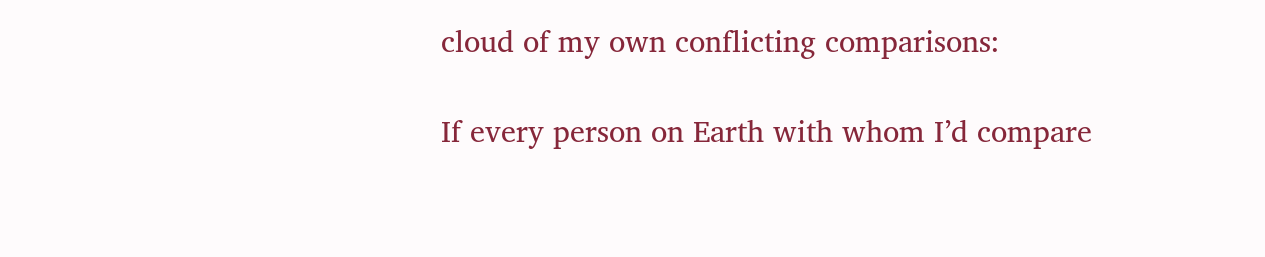cloud of my own conflicting comparisons:

If every person on Earth with whom I’d compare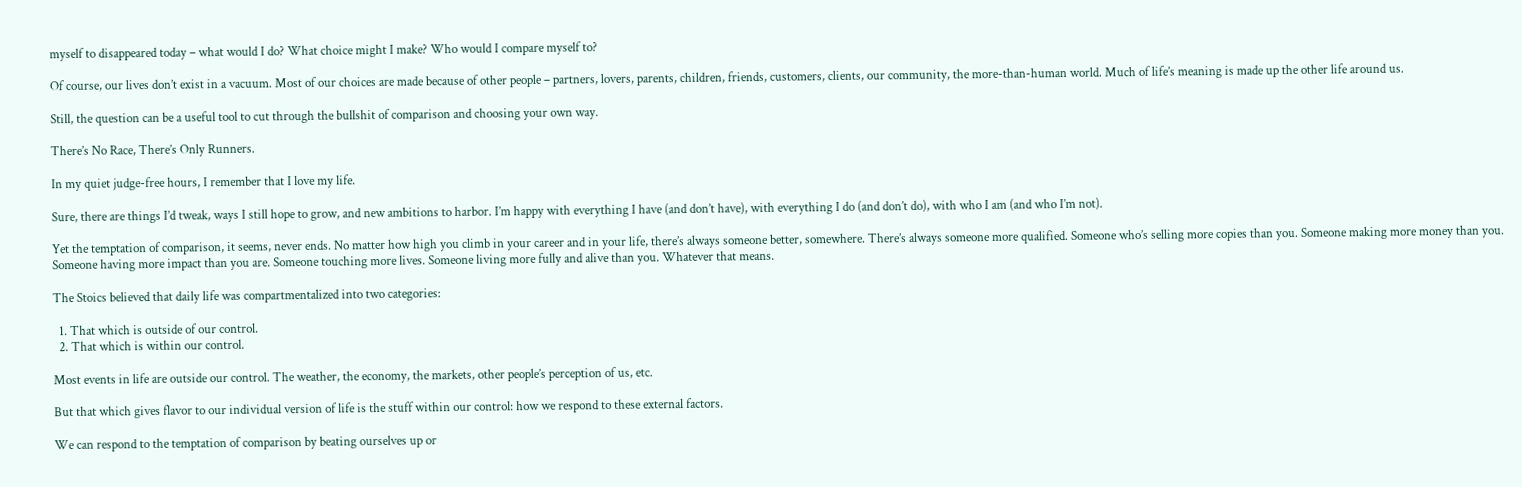myself to disappeared today – what would I do? What choice might I make? Who would I compare myself to?

Of course, our lives don’t exist in a vacuum. Most of our choices are made because of other people – partners, lovers, parents, children, friends, customers, clients, our community, the more-than-human world. Much of life’s meaning is made up the other life around us.

Still, the question can be a useful tool to cut through the bullshit of comparison and choosing your own way.

There’s No Race, There’s Only Runners.

In my quiet judge-free hours, I remember that I love my life.

Sure, there are things I’d tweak, ways I still hope to grow, and new ambitions to harbor. I’m happy with everything I have (and don’t have), with everything I do (and don’t do), with who I am (and who I’m not).

Yet the temptation of comparison, it seems, never ends. No matter how high you climb in your career and in your life, there’s always someone better, somewhere. There’s always someone more qualified. Someone who’s selling more copies than you. Someone making more money than you. Someone having more impact than you are. Someone touching more lives. Someone living more fully and alive than you. Whatever that means.

The Stoics believed that daily life was compartmentalized into two categories:

  1. That which is outside of our control.
  2. That which is within our control.

Most events in life are outside our control. The weather, the economy, the markets, other people’s perception of us, etc.

But that which gives flavor to our individual version of life is the stuff within our control: how we respond to these external factors.

We can respond to the temptation of comparison by beating ourselves up or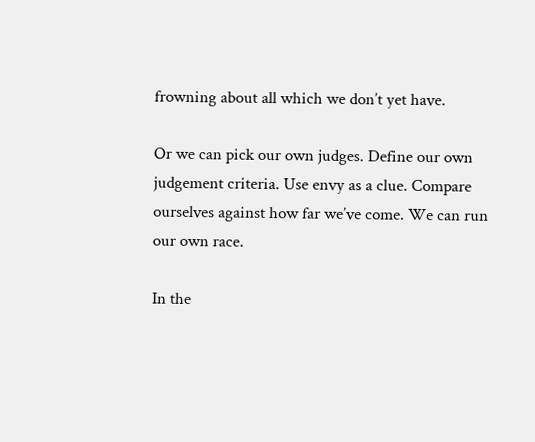frowning about all which we don’t yet have.

Or we can pick our own judges. Define our own judgement criteria. Use envy as a clue. Compare ourselves against how far we’ve come. We can run our own race.

In the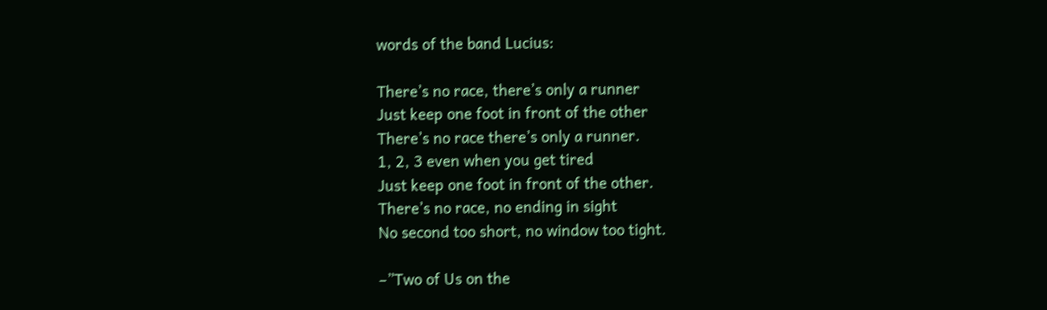words of the band Lucius:

There’s no race, there’s only a runner
Just keep one foot in front of the other
There’s no race there’s only a runner.
1, 2, 3 even when you get tired
Just keep one foot in front of the other.
There’s no race, no ending in sight
No second too short, no window too tight.

–”Two of Us on the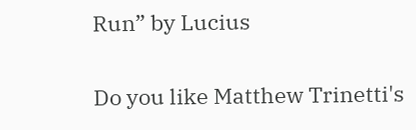Run” by Lucius

Do you like Matthew Trinetti's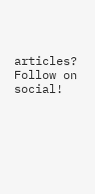articles? Follow on social!